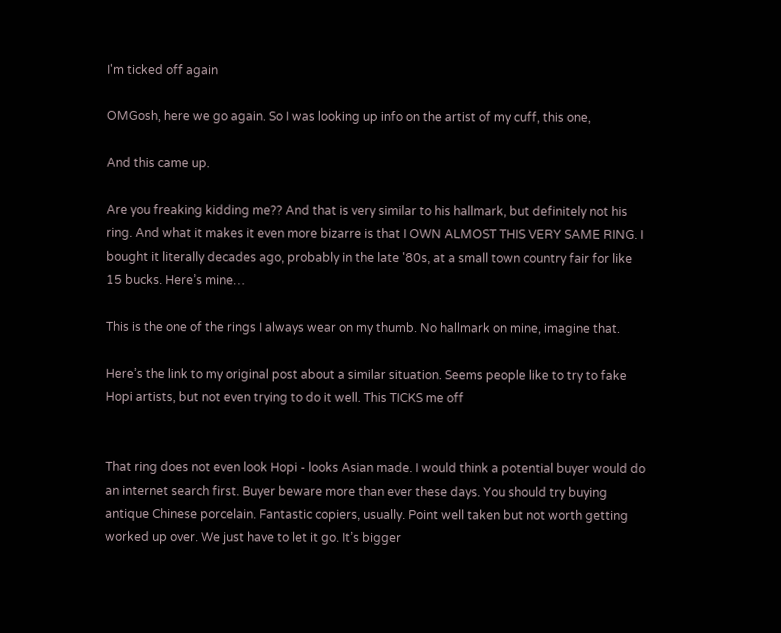I'm ticked off again

OMGosh, here we go again. So I was looking up info on the artist of my cuff, this one,

And this came up.

Are you freaking kidding me?? And that is very similar to his hallmark, but definitely not his ring. And what it makes it even more bizarre is that I OWN ALMOST THIS VERY SAME RING. I bought it literally decades ago, probably in the late '80s, at a small town country fair for like 15 bucks. Here’s mine…

This is the one of the rings I always wear on my thumb. No hallmark on mine, imagine that.

Here’s the link to my original post about a similar situation. Seems people like to try to fake Hopi artists, but not even trying to do it well. This TICKS me off


That ring does not even look Hopi - looks Asian made. I would think a potential buyer would do an internet search first. Buyer beware more than ever these days. You should try buying antique Chinese porcelain. Fantastic copiers, usually. Point well taken but not worth getting worked up over. We just have to let it go. It’s bigger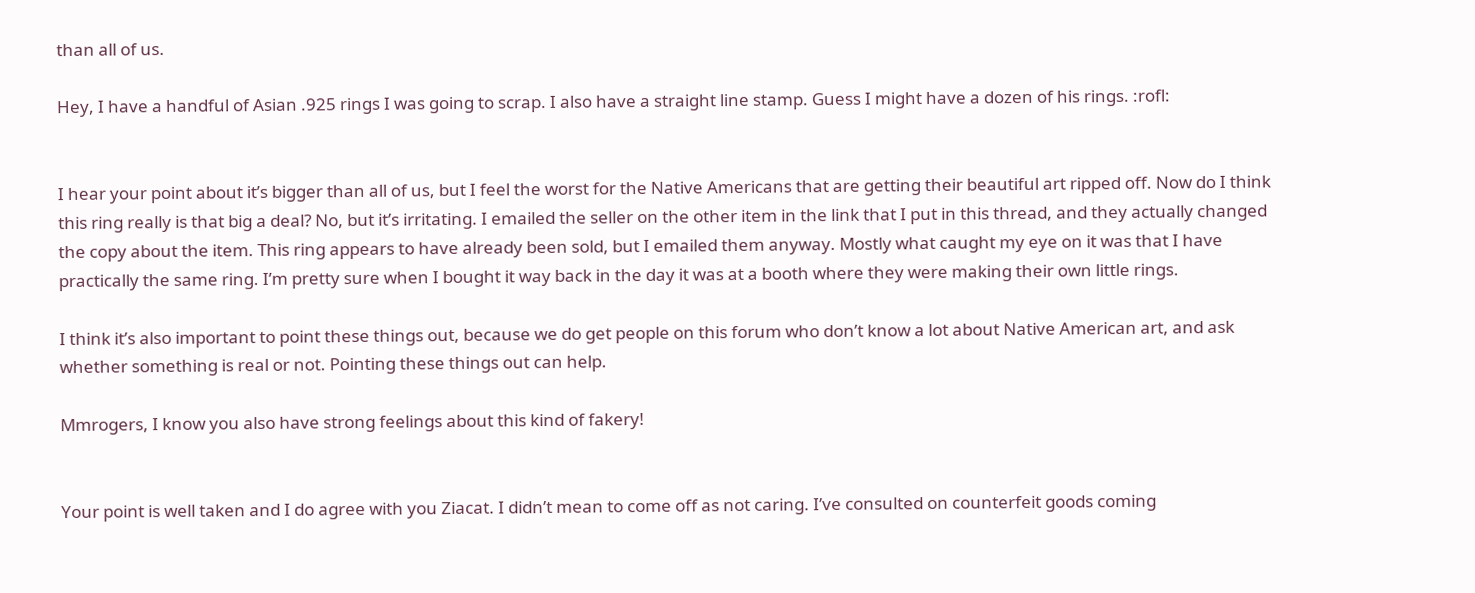than all of us.

Hey, I have a handful of Asian .925 rings I was going to scrap. I also have a straight line stamp. Guess I might have a dozen of his rings. :rofl:


I hear your point about it’s bigger than all of us, but I feel the worst for the Native Americans that are getting their beautiful art ripped off. Now do I think this ring really is that big a deal? No, but it’s irritating. I emailed the seller on the other item in the link that I put in this thread, and they actually changed the copy about the item. This ring appears to have already been sold, but I emailed them anyway. Mostly what caught my eye on it was that I have practically the same ring. I’m pretty sure when I bought it way back in the day it was at a booth where they were making their own little rings.

I think it’s also important to point these things out, because we do get people on this forum who don’t know a lot about Native American art, and ask whether something is real or not. Pointing these things out can help.

Mmrogers, I know you also have strong feelings about this kind of fakery!


Your point is well taken and I do agree with you Ziacat. I didn’t mean to come off as not caring. I’ve consulted on counterfeit goods coming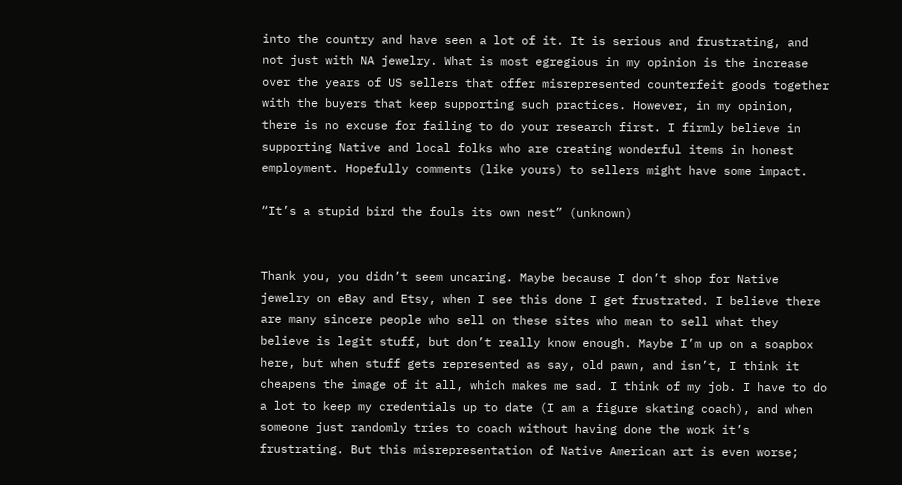into the country and have seen a lot of it. It is serious and frustrating, and not just with NA jewelry. What is most egregious in my opinion is the increase over the years of US sellers that offer misrepresented counterfeit goods together with the buyers that keep supporting such practices. However, in my opinion, there is no excuse for failing to do your research first. I firmly believe in supporting Native and local folks who are creating wonderful items in honest employment. Hopefully comments (like yours) to sellers might have some impact.

“It’s a stupid bird the fouls its own nest” (unknown)


Thank you, you didn’t seem uncaring. Maybe because I don’t shop for Native jewelry on eBay and Etsy, when I see this done I get frustrated. I believe there are many sincere people who sell on these sites who mean to sell what they believe is legit stuff, but don’t really know enough. Maybe I’m up on a soapbox here, but when stuff gets represented as say, old pawn, and isn’t, I think it cheapens the image of it all, which makes me sad. I think of my job. I have to do a lot to keep my credentials up to date (I am a figure skating coach), and when someone just randomly tries to coach without having done the work it’s frustrating. But this misrepresentation of Native American art is even worse;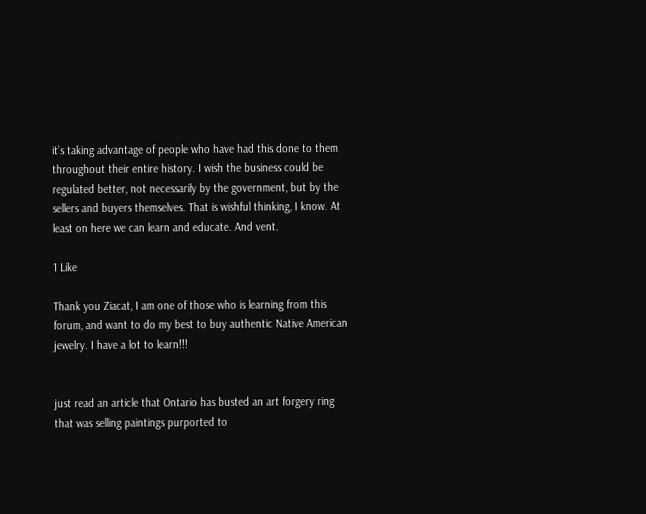it’s taking advantage of people who have had this done to them throughout their entire history. I wish the business could be regulated better, not necessarily by the government, but by the sellers and buyers themselves. That is wishful thinking, I know. At least on here we can learn and educate. And vent.

1 Like

Thank you Ziacat, I am one of those who is learning from this forum, and want to do my best to buy authentic Native American jewelry. I have a lot to learn!!!


just read an article that Ontario has busted an art forgery ring that was selling paintings purported to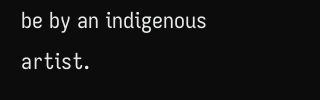be by an indigenous artist.